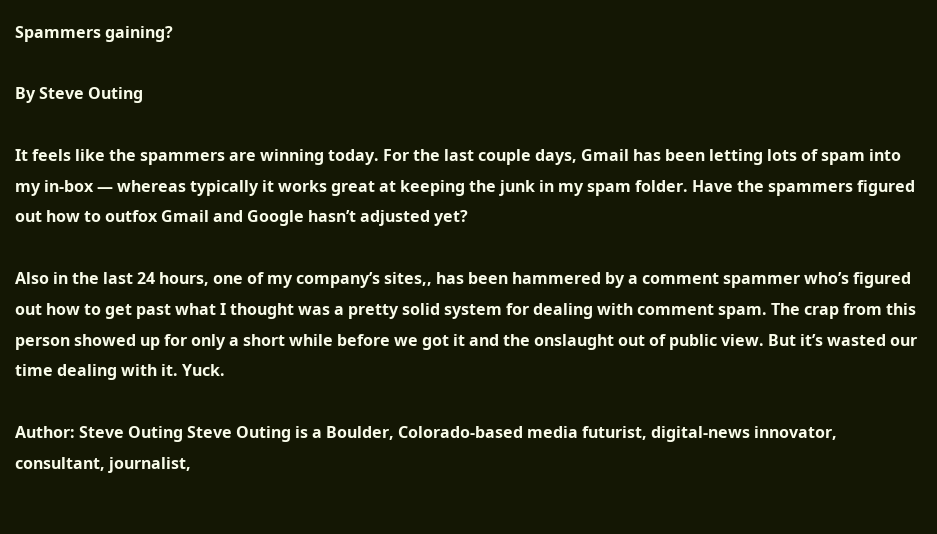Spammers gaining?

By Steve Outing

It feels like the spammers are winning today. For the last couple days, Gmail has been letting lots of spam into my in-box — whereas typically it works great at keeping the junk in my spam folder. Have the spammers figured out how to outfox Gmail and Google hasn’t adjusted yet?

Also in the last 24 hours, one of my company’s sites,, has been hammered by a comment spammer who’s figured out how to get past what I thought was a pretty solid system for dealing with comment spam. The crap from this person showed up for only a short while before we got it and the onslaught out of public view. But it’s wasted our time dealing with it. Yuck.

Author: Steve Outing Steve Outing is a Boulder, Colorado-based media futurist, digital-news innovator, consultant, journalist,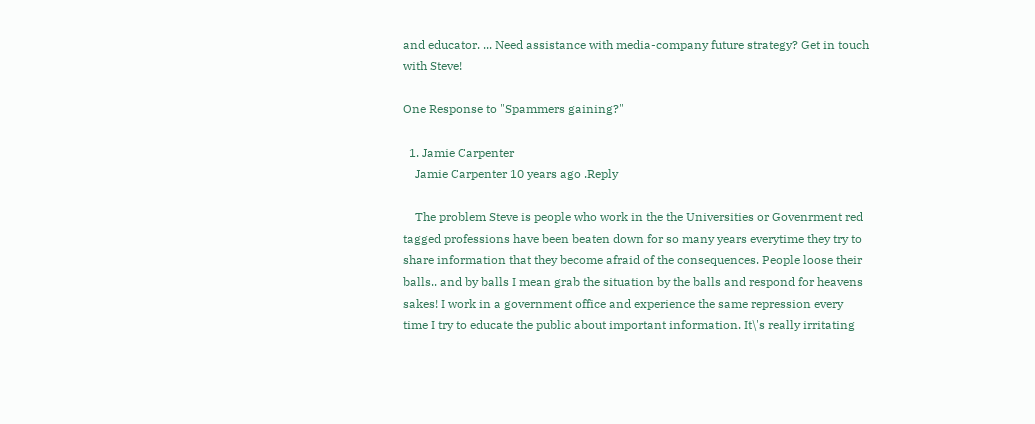and educator. ... Need assistance with media-company future strategy? Get in touch with Steve!

One Response to "Spammers gaining?"

  1. Jamie Carpenter
    Jamie Carpenter 10 years ago .Reply

    The problem Steve is people who work in the the Universities or Govenrment red tagged professions have been beaten down for so many years everytime they try to share information that they become afraid of the consequences. People loose their balls.. and by balls I mean grab the situation by the balls and respond for heavens sakes! I work in a government office and experience the same repression every time I try to educate the public about important information. It\'s really irritating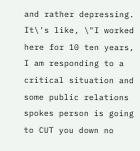and rather depressing. It\'s like, \"I worked here for 10 ten years, I am responding to a critical situation and some public relations spokes person is going to CUT you down no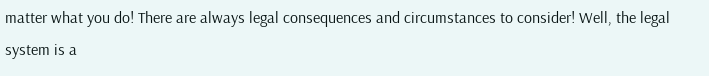matter what you do! There are always legal consequences and circumstances to consider! Well, the legal system is a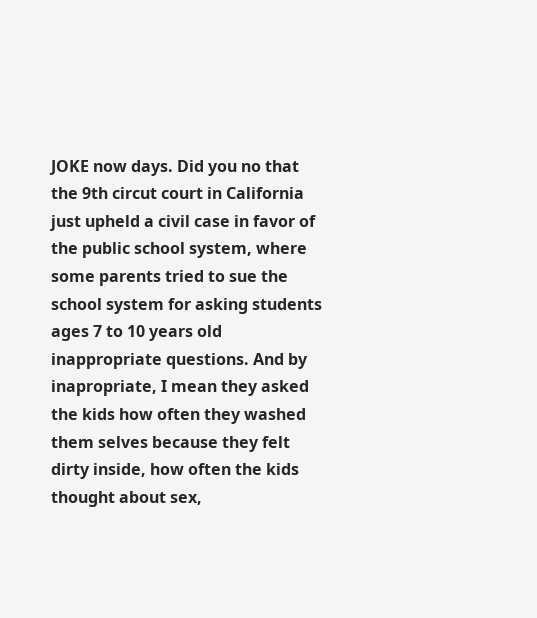JOKE now days. Did you no that the 9th circut court in California just upheld a civil case in favor of the public school system, where some parents tried to sue the school system for asking students ages 7 to 10 years old inappropriate questions. And by inapropriate, I mean they asked the kids how often they washed them selves because they felt dirty inside, how often the kids thought about sex,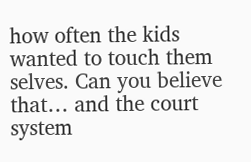how often the kids wanted to touch them selves. Can you believe that… and the court system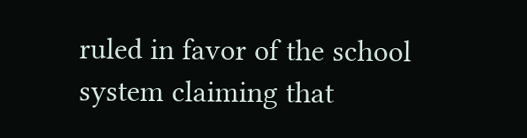ruled in favor of the school system claiming that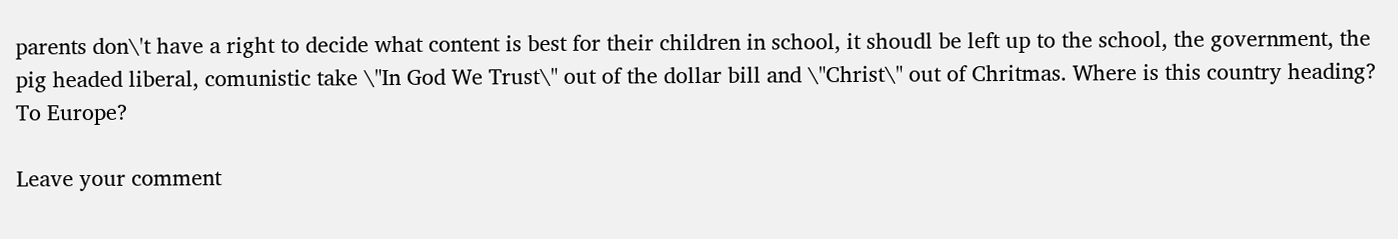parents don\'t have a right to decide what content is best for their children in school, it shoudl be left up to the school, the government, the pig headed liberal, comunistic take \"In God We Trust\" out of the dollar bill and \"Christ\" out of Chritmas. Where is this country heading? To Europe?

Leave your comment